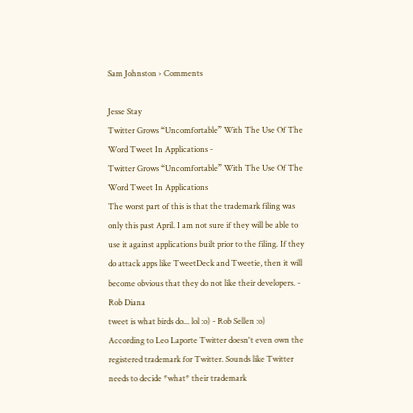Sam Johnston › Comments

Jesse Stay
Twitter Grows “Uncomfortable” With The Use Of The Word Tweet In Applications -
Twitter Grows “Uncomfortable” With The Use Of The Word Tweet In Applications
The worst part of this is that the trademark filing was only this past April. I am not sure if they will be able to use it against applications built prior to the filing. If they do attack apps like TweetDeck and Tweetie, then it will become obvious that they do not like their developers. - Rob Diana
tweet is what birds do... lol :o) - Rob Sellen :o)
According to Leo Laporte Twitter doesn't even own the registered trademark for Twitter. Sounds like Twitter needs to decide *what* their trademark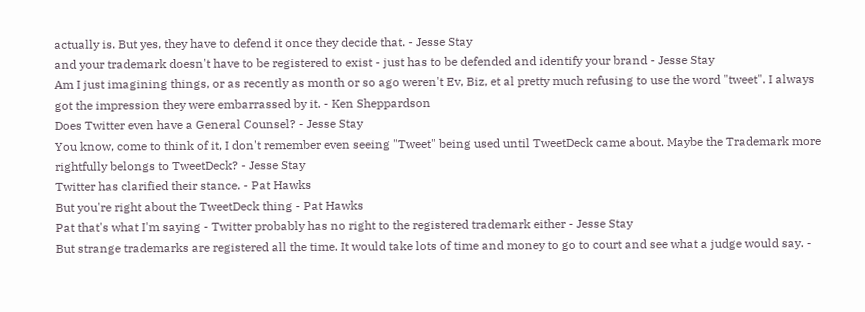actually is. But yes, they have to defend it once they decide that. - Jesse Stay
and your trademark doesn't have to be registered to exist - just has to be defended and identify your brand - Jesse Stay
Am I just imagining things, or as recently as month or so ago weren't Ev, Biz, et al pretty much refusing to use the word "tweet". I always got the impression they were embarrassed by it. - Ken Sheppardson
Does Twitter even have a General Counsel? - Jesse Stay
You know, come to think of it, I don't remember even seeing "Tweet" being used until TweetDeck came about. Maybe the Trademark more rightfully belongs to TweetDeck? - Jesse Stay
Twitter has clarified their stance. - Pat Hawks
But you're right about the TweetDeck thing - Pat Hawks
Pat that's what I'm saying - Twitter probably has no right to the registered trademark either - Jesse Stay
But strange trademarks are registered all the time. It would take lots of time and money to go to court and see what a judge would say. -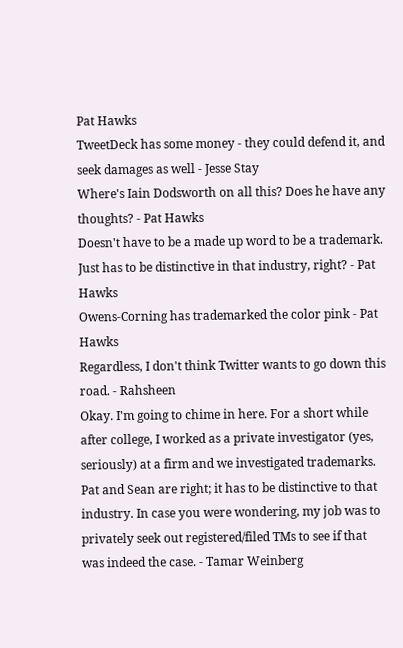Pat Hawks
TweetDeck has some money - they could defend it, and seek damages as well - Jesse Stay
Where's Iain Dodsworth on all this? Does he have any thoughts? - Pat Hawks
Doesn't have to be a made up word to be a trademark. Just has to be distinctive in that industry, right? - Pat Hawks
Owens-Corning has trademarked the color pink - Pat Hawks
Regardless, I don't think Twitter wants to go down this road. - Rahsheen
Okay. I'm going to chime in here. For a short while after college, I worked as a private investigator (yes, seriously) at a firm and we investigated trademarks. Pat and Sean are right; it has to be distinctive to that industry. In case you were wondering, my job was to privately seek out registered/filed TMs to see if that was indeed the case. - Tamar Weinberg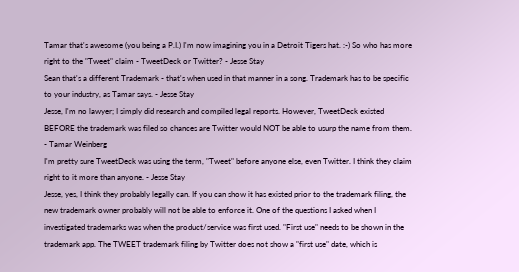Tamar that's awesome (you being a P.I.) I'm now imagining you in a Detroit Tigers hat. :-) So who has more right to the "Tweet" claim - TweetDeck or Twitter? - Jesse Stay
Sean that's a different Trademark - that's when used in that manner in a song. Trademark has to be specific to your industry, as Tamar says. - Jesse Stay
Jesse, I'm no lawyer; I simply did research and compiled legal reports. However, TweetDeck existed BEFORE the trademark was filed so chances are Twitter would NOT be able to usurp the name from them. - Tamar Weinberg
I'm pretty sure TweetDeck was using the term, "Tweet" before anyone else, even Twitter. I think they claim right to it more than anyone. - Jesse Stay
Jesse, yes, I think they probably legally can. If you can show it has existed prior to the trademark filing, the new trademark owner probably will not be able to enforce it. One of the questions I asked when I investigated trademarks was when the product/service was first used. "First use" needs to be shown in the trademark app. The TWEET trademark filing by Twitter does not show a "first use" date, which is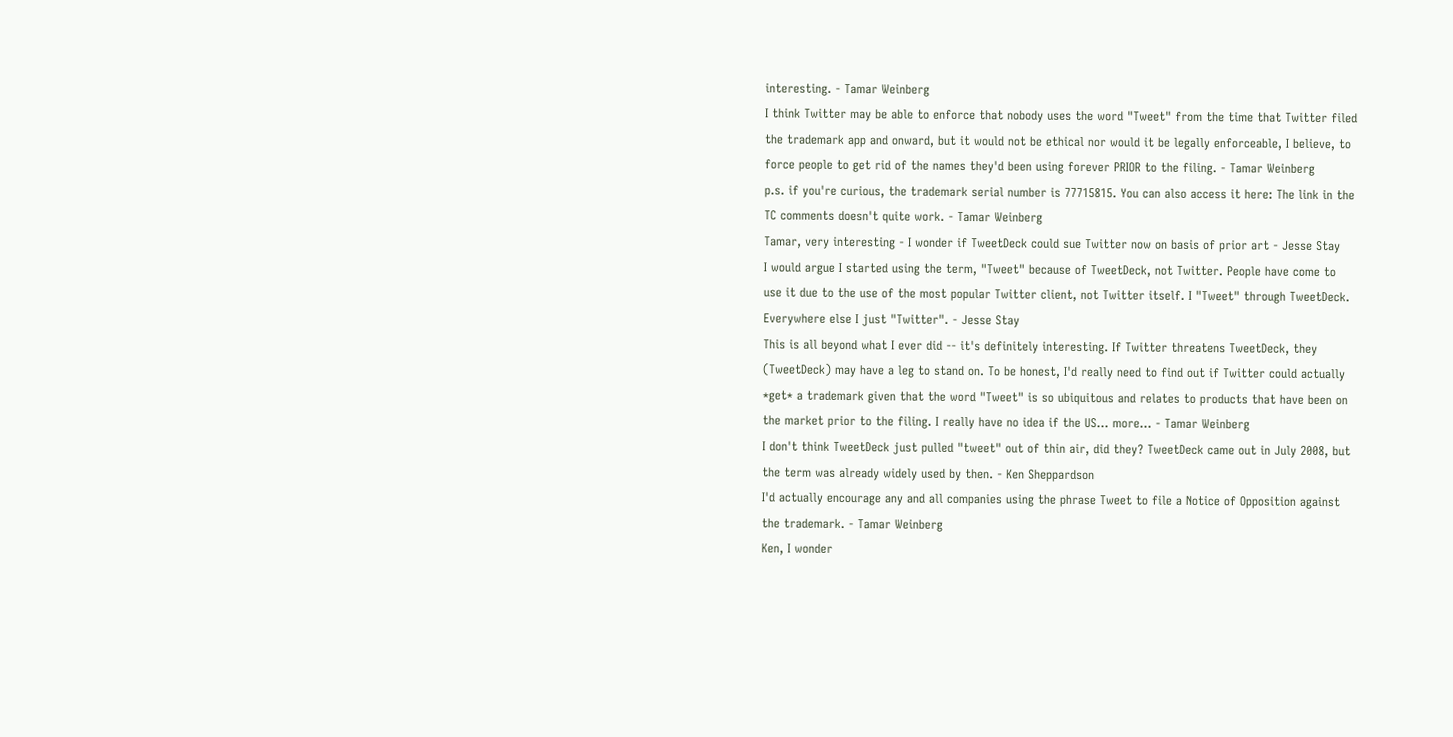interesting. - Tamar Weinberg
I think Twitter may be able to enforce that nobody uses the word "Tweet" from the time that Twitter filed the trademark app and onward, but it would not be ethical nor would it be legally enforceable, I believe, to force people to get rid of the names they'd been using forever PRIOR to the filing. - Tamar Weinberg
p.s. if you're curious, the trademark serial number is 77715815. You can also access it here: The link in the TC comments doesn't quite work. - Tamar Weinberg
Tamar, very interesting - I wonder if TweetDeck could sue Twitter now on basis of prior art - Jesse Stay
I would argue I started using the term, "Tweet" because of TweetDeck, not Twitter. People have come to use it due to the use of the most popular Twitter client, not Twitter itself. I "Tweet" through TweetDeck. Everywhere else I just "Twitter". - Jesse Stay
This is all beyond what I ever did -- it's definitely interesting. If Twitter threatens TweetDeck, they (TweetDeck) may have a leg to stand on. To be honest, I'd really need to find out if Twitter could actually *get* a trademark given that the word "Tweet" is so ubiquitous and relates to products that have been on the market prior to the filing. I really have no idea if the US... more... - Tamar Weinberg
I don't think TweetDeck just pulled "tweet" out of thin air, did they? TweetDeck came out in July 2008, but the term was already widely used by then. - Ken Sheppardson
I'd actually encourage any and all companies using the phrase Tweet to file a Notice of Opposition against the trademark. - Tamar Weinberg
Ken, I wonder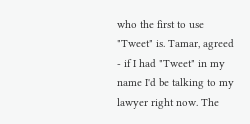who the first to use "Tweet" is. Tamar, agreed - if I had "Tweet" in my name I'd be talking to my lawyer right now. The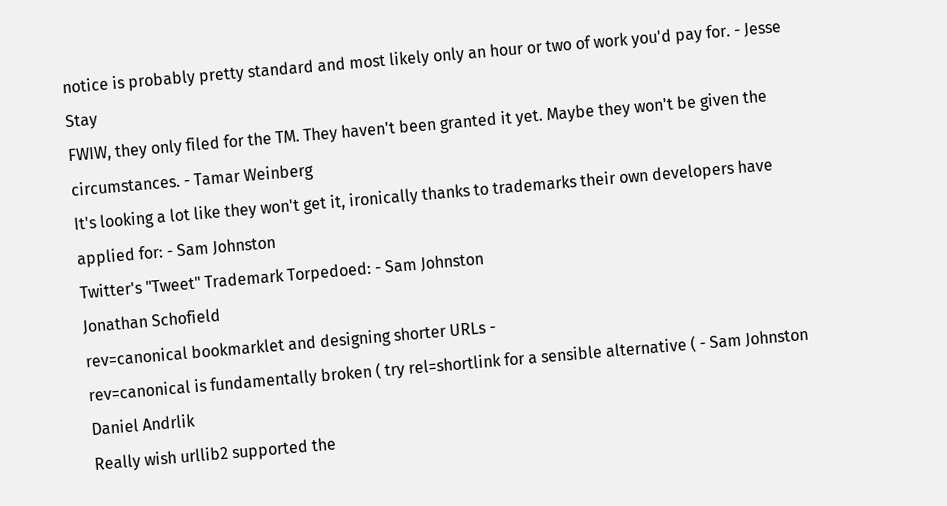notice is probably pretty standard and most likely only an hour or two of work you'd pay for. - Jesse Stay
FWIW, they only filed for the TM. They haven't been granted it yet. Maybe they won't be given the circumstances. - Tamar Weinberg
It's looking a lot like they won't get it, ironically thanks to trademarks their own developers have applied for: - Sam Johnston
Twitter's "Tweet" Trademark Torpedoed: - Sam Johnston
Jonathan Schofield
rev=canonical bookmarklet and designing shorter URLs -
rev=canonical is fundamentally broken ( try rel=shortlink for a sensible alternative ( - Sam Johnston
Daniel Andrlik
Really wish urllib2 supported the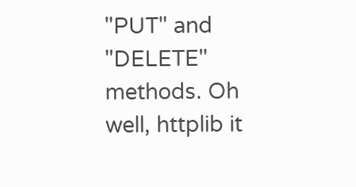"PUT" and "DELETE" methods. Oh well, httplib it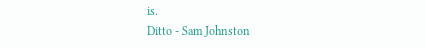is.
Ditto - Sam Johnston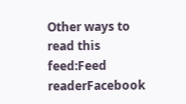Other ways to read this feed:Feed readerFacebook